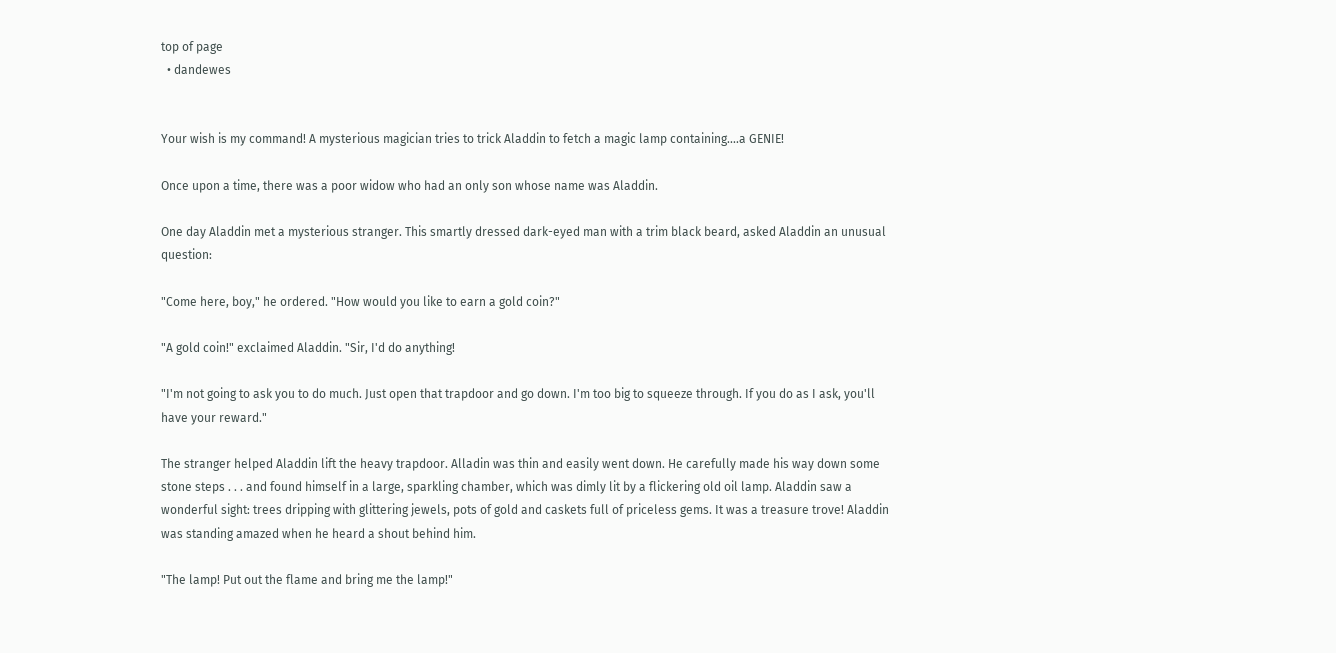top of page
  • dandewes


Your wish is my command! A mysterious magician tries to trick Aladdin to fetch a magic lamp containing....a GENIE!

Once upon a time, there was a poor widow who had an only son whose name was Aladdin.

One day Aladdin met a mysterious stranger. This smartly dressed dark-eyed man with a trim black beard, asked Aladdin an unusual question:

"Come here, boy," he ordered. "How would you like to earn a gold coin?"

"A gold coin!" exclaimed Aladdin. "Sir, I'd do anything!

"I'm not going to ask you to do much. Just open that trapdoor and go down. I'm too big to squeeze through. If you do as I ask, you'll have your reward."

The stranger helped Aladdin lift the heavy trapdoor. Alladin was thin and easily went down. He carefully made his way down some stone steps . . . and found himself in a large, sparkling chamber, which was dimly lit by a flickering old oil lamp. Aladdin saw a wonderful sight: trees dripping with glittering jewels, pots of gold and caskets full of priceless gems. It was a treasure trove! Aladdin was standing amazed when he heard a shout behind him.

"The lamp! Put out the flame and bring me the lamp!"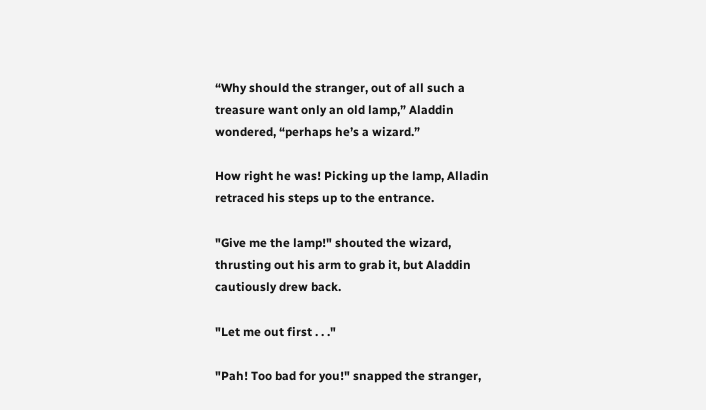“Why should the stranger, out of all such a treasure want only an old lamp,” Aladdin wondered, “perhaps he’s a wizard.”

How right he was! Picking up the lamp, Alladin retraced his steps up to the entrance.

"Give me the lamp!" shouted the wizard, thrusting out his arm to grab it, but Aladdin cautiously drew back.

"Let me out first . . ."

"Pah! Too bad for you!" snapped the stranger,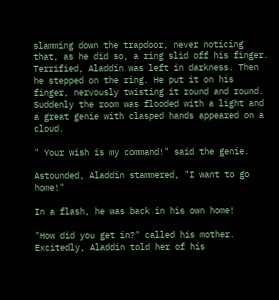slamming down the trapdoor, never noticing that, as he did so, a ring slid off his finger. Terrified, Aladdin was left in darkness. Then he stepped on the ring. He put it on his finger, nervously twisting it round and round. Suddenly the room was flooded with a light and a great genie with clasped hands appeared on a cloud.

" Your wish is my command!" said the genie.

Astounded, Aladdin stammered, "I want to go home!"

In a flash, he was back in his own home!

"How did you get in?" called his mother. Excitedly, Aladdin told her of his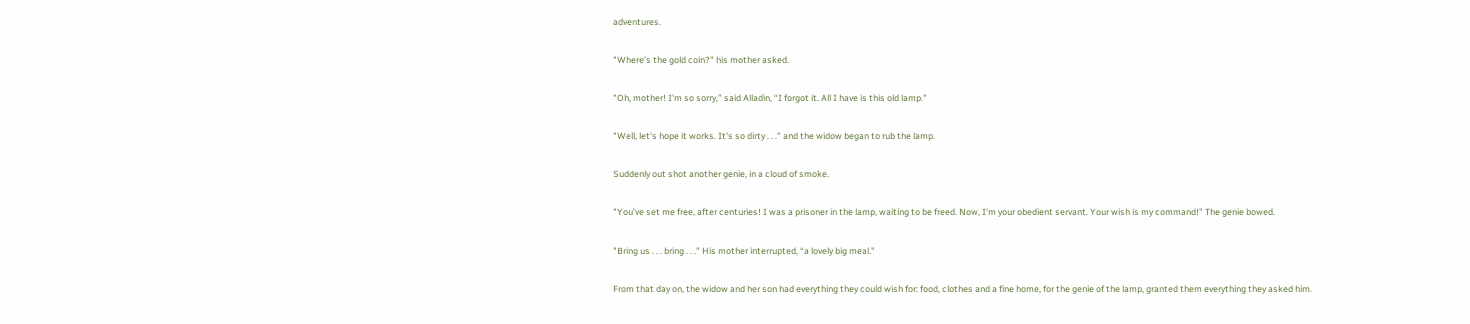adventures.

"Where's the gold coin?" his mother asked.

"Oh, mother! I'm so sorry,” said Alladin, “I forgot it. All I have is this old lamp."

"Well, let's hope it works. It's so dirty . . ." and the widow began to rub the lamp.

Suddenly out shot another genie, in a cloud of smoke.

"You've set me free, after centuries! I was a prisoner in the lamp, waiting to be freed. Now, I'm your obedient servant. Your wish is my command!" The genie bowed.

"Bring us . . . bring . . ." His mother interrupted, “a lovely big meal."

From that day on, the widow and her son had everything they could wish for: food, clothes and a fine home, for the genie of the lamp, granted them everything they asked him.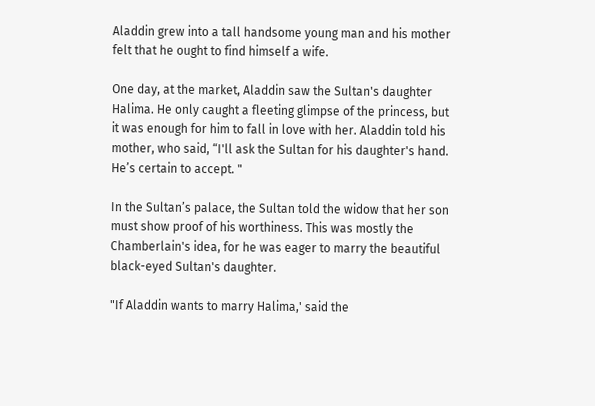Aladdin grew into a tall handsome young man and his mother felt that he ought to find himself a wife.

One day, at the market, Aladdin saw the Sultan's daughter Halima. He only caught a fleeting glimpse of the princess, but it was enough for him to fall in love with her. Aladdin told his mother, who said, “I'll ask the Sultan for his daughter's hand. He’s certain to accept. "

In the Sultan’s palace, the Sultan told the widow that her son must show proof of his worthiness. This was mostly the Chamberlain's idea, for he was eager to marry the beautiful black-eyed Sultan's daughter.

"If Aladdin wants to marry Halima,' said the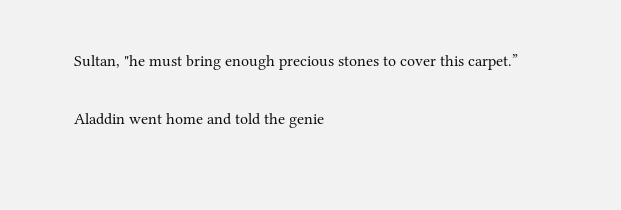Sultan, "he must bring enough precious stones to cover this carpet.”

Aladdin went home and told the genie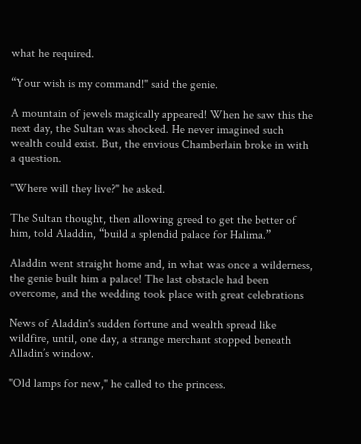what he required.

“Your wish is my command!" said the genie.

A mountain of jewels magically appeared! When he saw this the next day, the Sultan was shocked. He never imagined such wealth could exist. But, the envious Chamberlain broke in with a question.

"Where will they live?" he asked.

The Sultan thought, then allowing greed to get the better of him, told Aladdin, “build a splendid palace for Halima.”

Aladdin went straight home and, in what was once a wilderness, the genie built him a palace! The last obstacle had been overcome, and the wedding took place with great celebrations

News of Aladdin's sudden fortune and wealth spread like wildfire, until, one day, a strange merchant stopped beneath Alladin’s window.

"Old lamps for new," he called to the princess.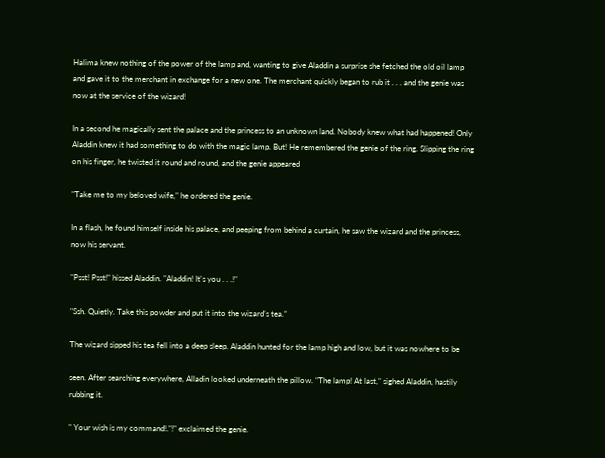Halima knew nothing of the power of the lamp and, wanting to give Aladdin a surprise she fetched the old oil lamp and gave it to the merchant in exchange for a new one. The merchant quickly began to rub it . . . and the genie was now at the service of the wizard!

In a second he magically sent the palace and the princess to an unknown land. Nobody knew what had happened! Only Aladdin knew it had something to do with the magic lamp. But! He remembered the genie of the ring. Slipping the ring on his finger, he twisted it round and round, and the genie appeared

"Take me to my beloved wife," he ordered the genie.

In a flash, he found himself inside his palace, and peeping from behind a curtain, he saw the wizard and the princess, now his servant.

"Psst! Psst!" hissed Aladdin. "Aladdin! It's you . . .!"

"Ssh. Quietly. Take this powder and put it into the wizard’s tea.”

The wizard sipped his tea fell into a deep sleep. Aladdin hunted for the lamp high and low, but it was nowhere to be

seen. After searching everywhere, Alladin looked underneath the pillow. "The lamp! At last," sighed Aladdin, hastily rubbing it.

" Your wish is my command!."!" exclaimed the genie.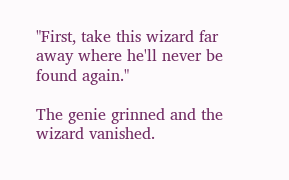"First, take this wizard far away where he'll never be found again."

The genie grinned and the wizard vanished.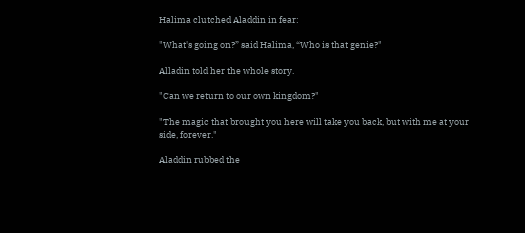Halima clutched Aladdin in fear:

"What's going on?” said Halima, “Who is that genie?"

Alladin told her the whole story.

"Can we return to our own kingdom?"

"The magic that brought you here will take you back, but with me at your side, forever."

Aladdin rubbed the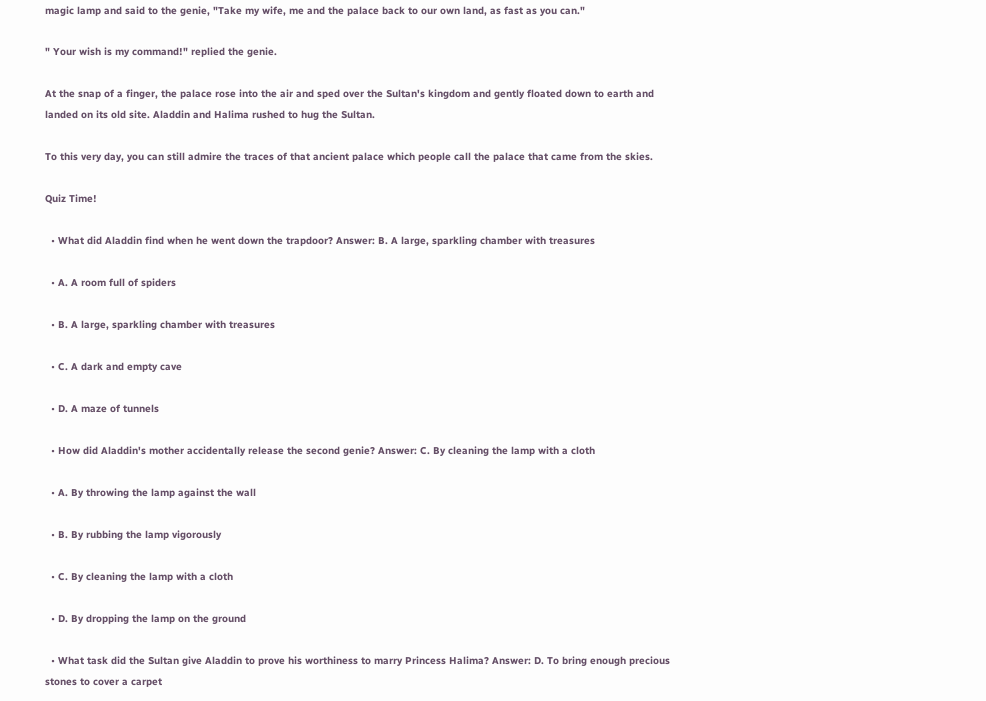magic lamp and said to the genie, "Take my wife, me and the palace back to our own land, as fast as you can."

" Your wish is my command!" replied the genie.

At the snap of a finger, the palace rose into the air and sped over the Sultan's kingdom and gently floated down to earth and landed on its old site. Aladdin and Halima rushed to hug the Sultan.

To this very day, you can still admire the traces of that ancient palace which people call the palace that came from the skies.

Quiz Time!

  • What did Aladdin find when he went down the trapdoor? Answer: B. A large, sparkling chamber with treasures

  • A. A room full of spiders

  • B. A large, sparkling chamber with treasures

  • C. A dark and empty cave

  • D. A maze of tunnels

  • How did Aladdin's mother accidentally release the second genie? Answer: C. By cleaning the lamp with a cloth

  • A. By throwing the lamp against the wall

  • B. By rubbing the lamp vigorously

  • C. By cleaning the lamp with a cloth

  • D. By dropping the lamp on the ground

  • What task did the Sultan give Aladdin to prove his worthiness to marry Princess Halima? Answer: D. To bring enough precious stones to cover a carpet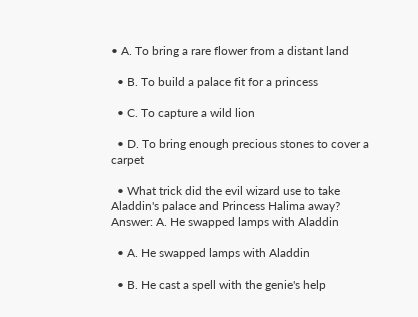• A. To bring a rare flower from a distant land

  • B. To build a palace fit for a princess

  • C. To capture a wild lion

  • D. To bring enough precious stones to cover a carpet

  • What trick did the evil wizard use to take Aladdin's palace and Princess Halima away? Answer: A. He swapped lamps with Aladdin

  • A. He swapped lamps with Aladdin

  • B. He cast a spell with the genie's help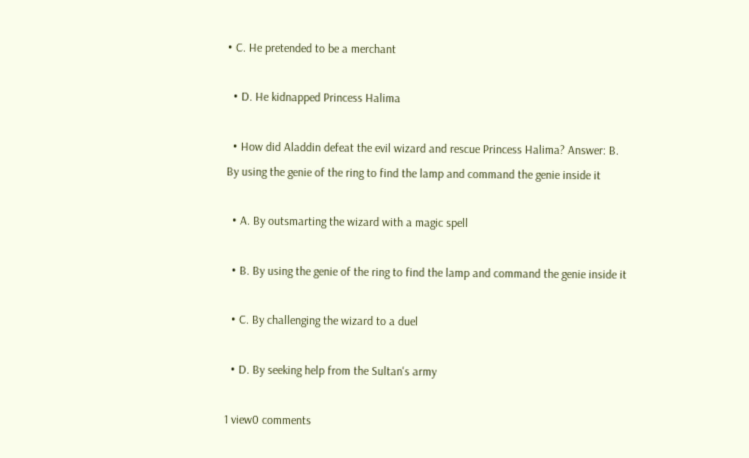• C. He pretended to be a merchant

  • D. He kidnapped Princess Halima

  • How did Aladdin defeat the evil wizard and rescue Princess Halima? Answer: B. By using the genie of the ring to find the lamp and command the genie inside it

  • A. By outsmarting the wizard with a magic spell

  • B. By using the genie of the ring to find the lamp and command the genie inside it

  • C. By challenging the wizard to a duel

  • D. By seeking help from the Sultan's army

1 view0 comments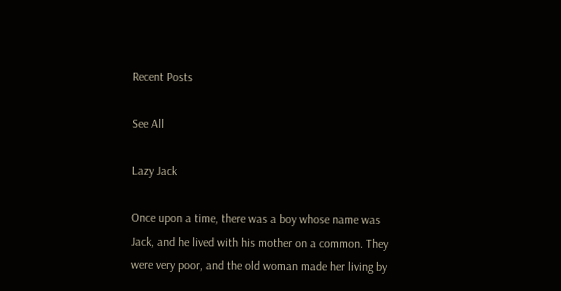Recent Posts

See All

Lazy Jack

Once upon a time, there was a boy whose name was Jack, and he lived with his mother on a common. They were very poor, and the old woman made her living by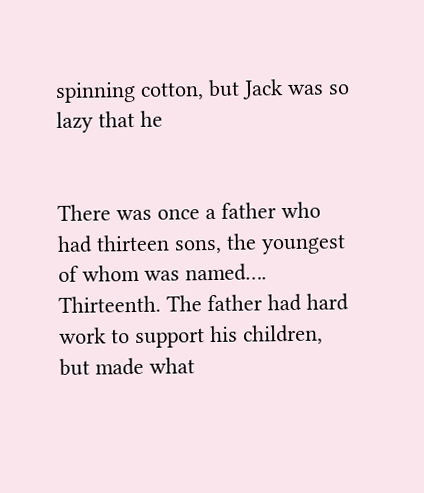spinning cotton, but Jack was so lazy that he


There was once a father who had thirteen sons, the youngest of whom was named…. Thirteenth. The father had hard work to support his children, but made what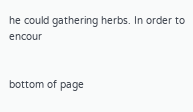he could gathering herbs. In order to encour


bottom of page